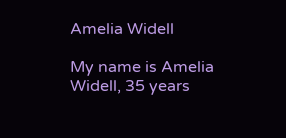Amelia Widell

My name is Amelia Widell, 35 years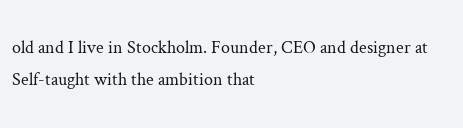old and I live in Stockholm. Founder, CEO and designer at Self-taught with the ambition that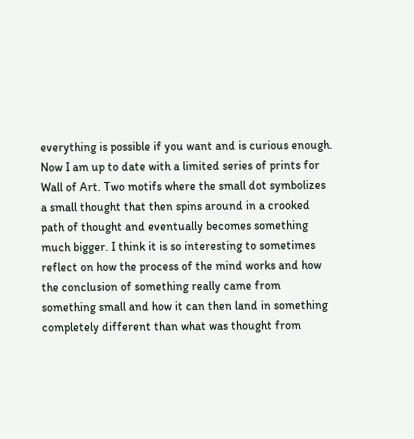everything is possible if you want and is curious enough. Now I am up to date with a limited series of prints for Wall of Art. Two motifs where the small dot symbolizes a small thought that then spins around in a crooked path of thought and eventually becomes something much bigger. I think it is so interesting to sometimes reflect on how the process of the mind works and how the conclusion of something really came from something small and how it can then land in something completely different than what was thought from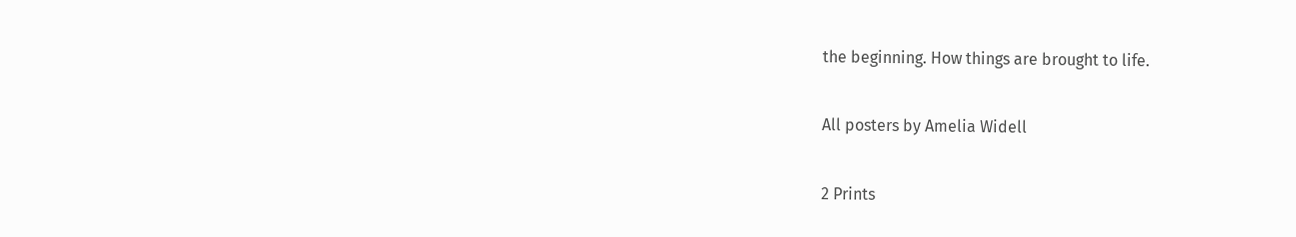the beginning. How things are brought to life.

All posters by Amelia Widell

2 Prints